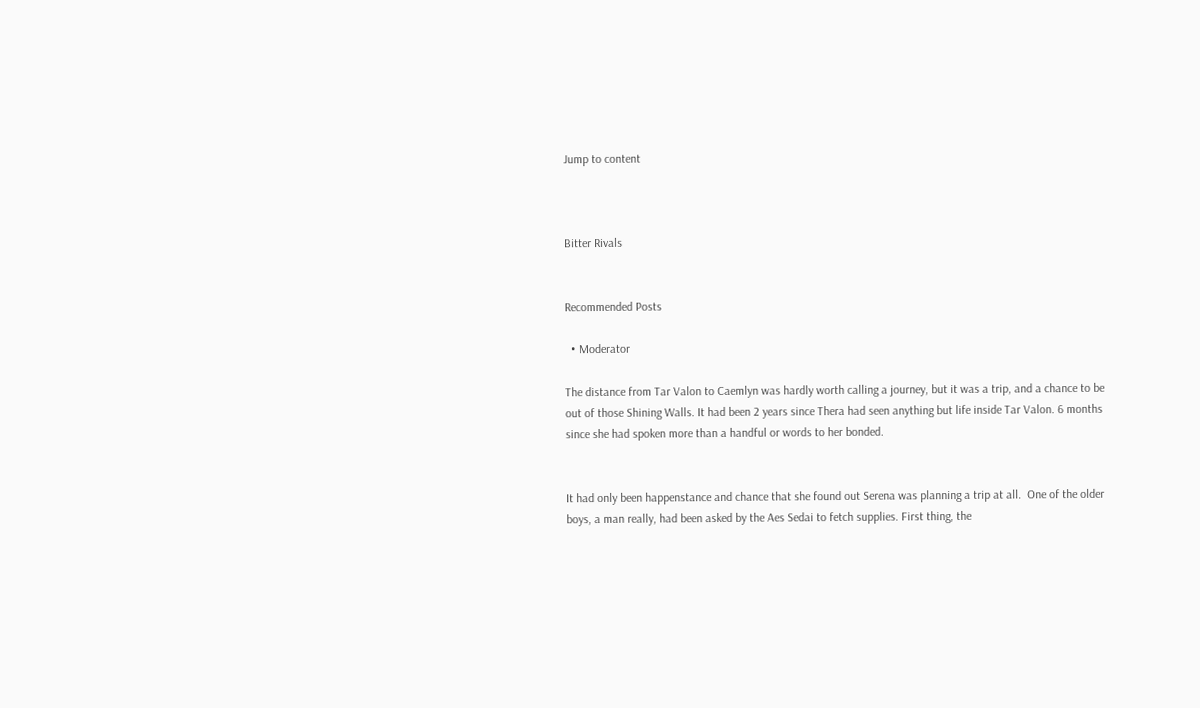Jump to content



Bitter Rivals


Recommended Posts

  • Moderator

The distance from Tar Valon to Caemlyn was hardly worth calling a journey, but it was a trip, and a chance to be out of those Shining Walls. It had been 2 years since Thera had seen anything but life inside Tar Valon. 6 months since she had spoken more than a handful or words to her bonded.


It had only been happenstance and chance that she found out Serena was planning a trip at all.  One of the older boys, a man really, had been asked by the Aes Sedai to fetch supplies. First thing, the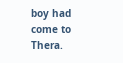boy had come to Thera.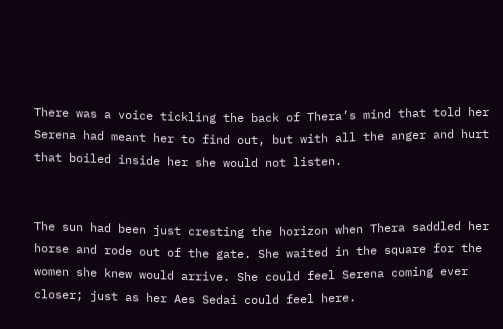There was a voice tickling the back of Thera’s mind that told her Serena had meant her to find out, but with all the anger and hurt that boiled inside her she would not listen.


The sun had been just cresting the horizon when Thera saddled her horse and rode out of the gate. She waited in the square for the women she knew would arrive. She could feel Serena coming ever closer; just as her Aes Sedai could feel here.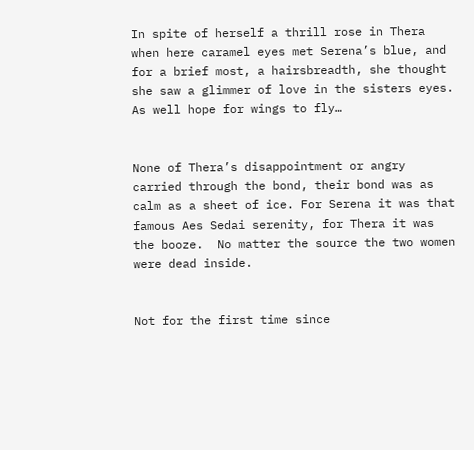In spite of herself a thrill rose in Thera when here caramel eyes met Serena’s blue, and for a brief most, a hairsbreadth, she thought she saw a glimmer of love in the sisters eyes. As well hope for wings to fly…


None of Thera’s disappointment or angry carried through the bond, their bond was as calm as a sheet of ice. For Serena it was that famous Aes Sedai serenity, for Thera it was the booze.  No matter the source the two women were dead inside.


Not for the first time since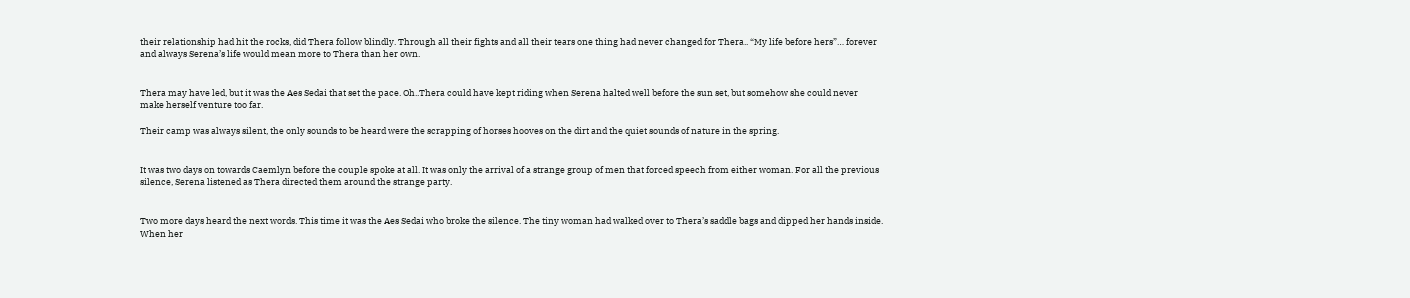their relationship had hit the rocks, did Thera follow blindly. Through all their fights and all their tears one thing had never changed for Thera.. “My life before hers”… forever and always Serena’s life would mean more to Thera than her own.


Thera may have led, but it was the Aes Sedai that set the pace. Oh..Thera could have kept riding when Serena halted well before the sun set, but somehow she could never make herself venture too far.

Their camp was always silent, the only sounds to be heard were the scrapping of horses hooves on the dirt and the quiet sounds of nature in the spring.


It was two days on towards Caemlyn before the couple spoke at all. It was only the arrival of a strange group of men that forced speech from either woman. For all the previous silence, Serena listened as Thera directed them around the strange party.


Two more days heard the next words. This time it was the Aes Sedai who broke the silence. The tiny woman had walked over to Thera’s saddle bags and dipped her hands inside. When her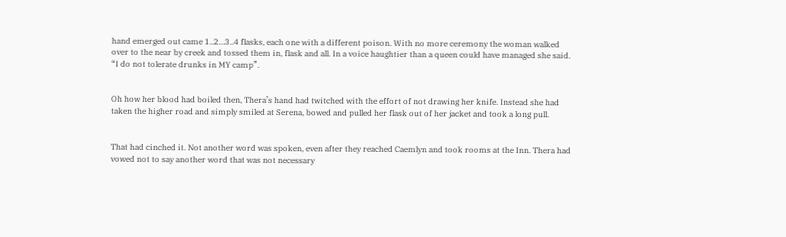hand emerged out came 1..2…3..4 flasks, each one with a different poison. With no more ceremony the woman walked over to the near by creek and tossed them in, flask and all. In a voice haughtier than a queen could have managed she said. “I do not tolerate drunks in MY camp”.


Oh how her blood had boiled then, Thera’s hand had twitched with the effort of not drawing her knife. Instead she had taken the higher road and simply smiled at Serena, bowed and pulled her flask out of her jacket and took a long pull.


That had cinched it. Not another word was spoken, even after they reached Caemlyn and took rooms at the Inn. Thera had vowed not to say another word that was not necessary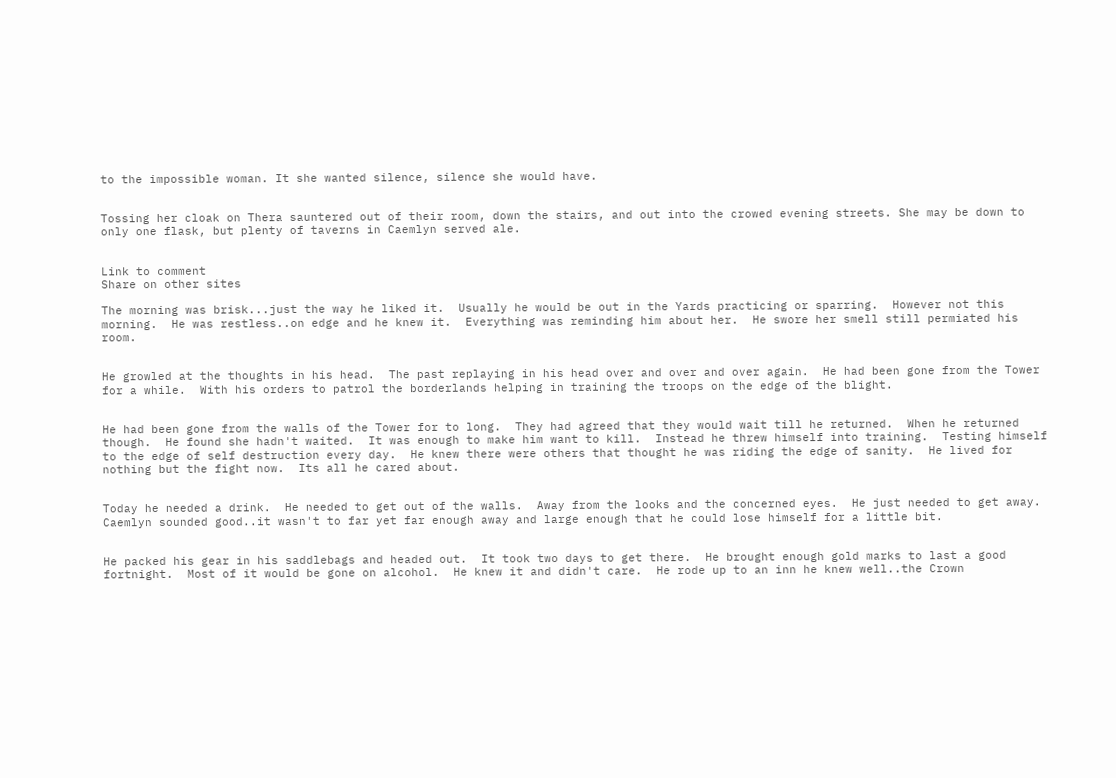to the impossible woman. It she wanted silence, silence she would have.


Tossing her cloak on Thera sauntered out of their room, down the stairs, and out into the crowed evening streets. She may be down to only one flask, but plenty of taverns in Caemlyn served ale.


Link to comment
Share on other sites

The morning was brisk...just the way he liked it.  Usually he would be out in the Yards practicing or sparring.  However not this morning.  He was restless..on edge and he knew it.  Everything was reminding him about her.  He swore her smell still permiated his room.


He growled at the thoughts in his head.  The past replaying in his head over and over and over again.  He had been gone from the Tower for a while.  With his orders to patrol the borderlands helping in training the troops on the edge of the blight.


He had been gone from the walls of the Tower for to long.  They had agreed that they would wait till he returned.  When he returned though.  He found she hadn't waited.  It was enough to make him want to kill.  Instead he threw himself into training.  Testing himself to the edge of self destruction every day.  He knew there were others that thought he was riding the edge of sanity.  He lived for nothing but the fight now.  Its all he cared about.


Today he needed a drink.  He needed to get out of the walls.  Away from the looks and the concerned eyes.  He just needed to get away.  Caemlyn sounded good..it wasn't to far yet far enough away and large enough that he could lose himself for a little bit.


He packed his gear in his saddlebags and headed out.  It took two days to get there.  He brought enough gold marks to last a good fortnight.  Most of it would be gone on alcohol.  He knew it and didn't care.  He rode up to an inn he knew well..the Crown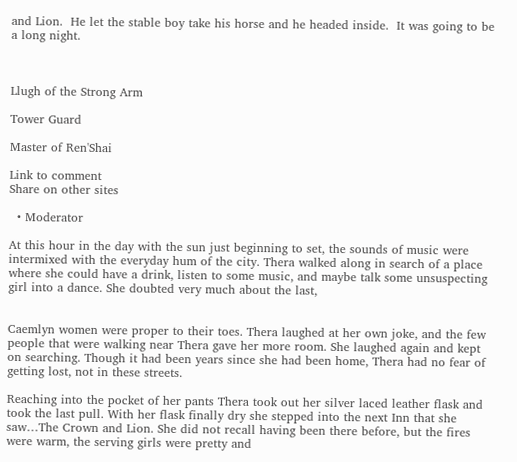and Lion.  He let the stable boy take his horse and he headed inside.  It was going to be a long night.



Llugh of the Strong Arm

Tower Guard

Master of Ren'Shai

Link to comment
Share on other sites

  • Moderator

At this hour in the day with the sun just beginning to set, the sounds of music were intermixed with the everyday hum of the city. Thera walked along in search of a place where she could have a drink, listen to some music, and maybe talk some unsuspecting girl into a dance. She doubted very much about the last,


Caemlyn women were proper to their toes. Thera laughed at her own joke, and the few people that were walking near Thera gave her more room. She laughed again and kept on searching. Though it had been years since she had been home, Thera had no fear of getting lost, not in these streets.

Reaching into the pocket of her pants Thera took out her silver laced leather flask and took the last pull. With her flask finally dry she stepped into the next Inn that she saw…The Crown and Lion. She did not recall having been there before, but the fires were warm, the serving girls were pretty and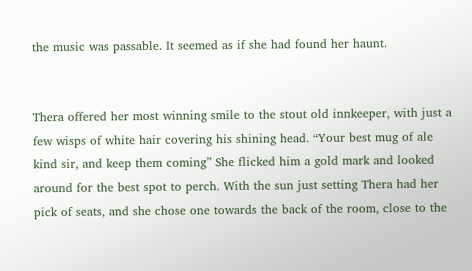the music was passable. It seemed as if she had found her haunt.


Thera offered her most winning smile to the stout old innkeeper, with just a few wisps of white hair covering his shining head. “Your best mug of ale kind sir, and keep them coming” She flicked him a gold mark and looked around for the best spot to perch. With the sun just setting Thera had her pick of seats, and she chose one towards the back of the room, close to the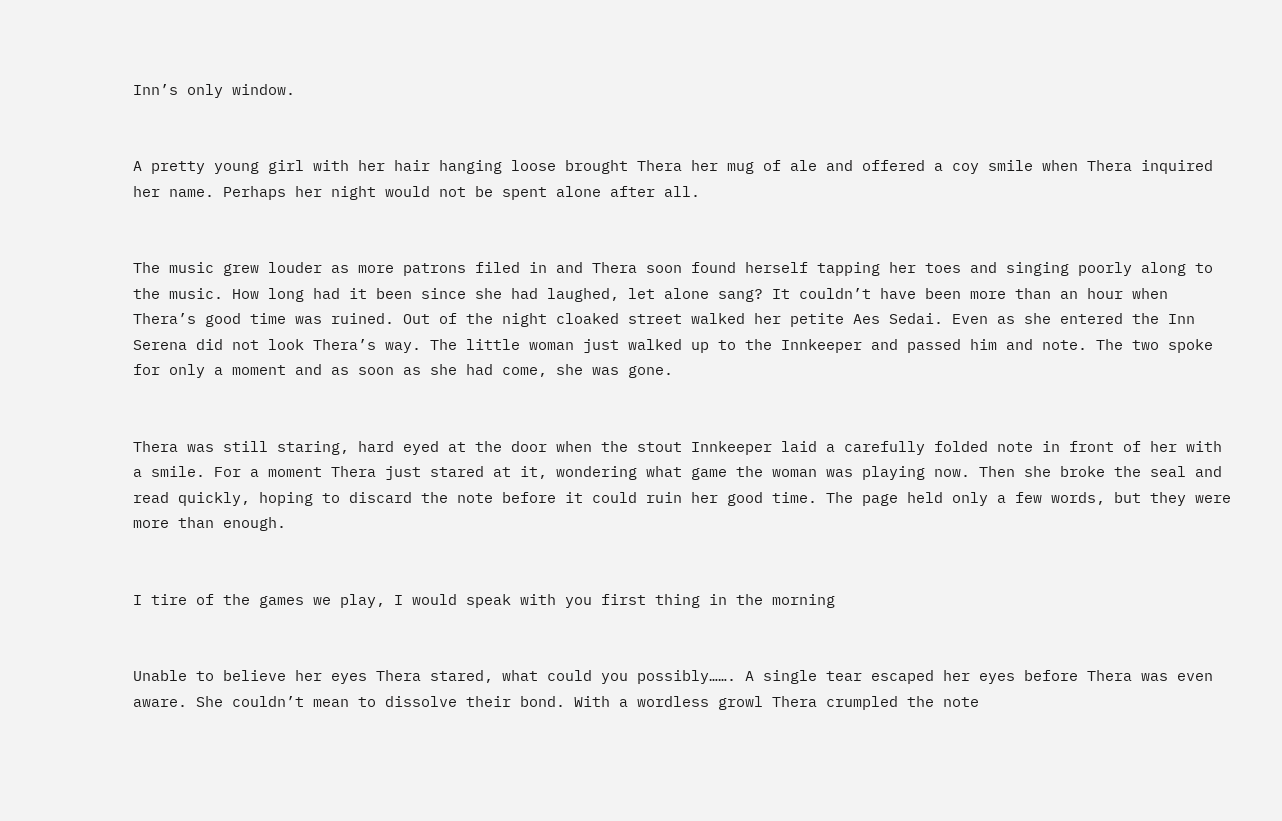Inn’s only window.


A pretty young girl with her hair hanging loose brought Thera her mug of ale and offered a coy smile when Thera inquired her name. Perhaps her night would not be spent alone after all.


The music grew louder as more patrons filed in and Thera soon found herself tapping her toes and singing poorly along to the music. How long had it been since she had laughed, let alone sang? It couldn’t have been more than an hour when Thera’s good time was ruined. Out of the night cloaked street walked her petite Aes Sedai. Even as she entered the Inn Serena did not look Thera’s way. The little woman just walked up to the Innkeeper and passed him and note. The two spoke for only a moment and as soon as she had come, she was gone.


Thera was still staring, hard eyed at the door when the stout Innkeeper laid a carefully folded note in front of her with a smile. For a moment Thera just stared at it, wondering what game the woman was playing now. Then she broke the seal and read quickly, hoping to discard the note before it could ruin her good time. The page held only a few words, but they were more than enough.


I tire of the games we play, I would speak with you first thing in the morning


Unable to believe her eyes Thera stared, what could you possibly……. A single tear escaped her eyes before Thera was even aware. She couldn’t mean to dissolve their bond. With a wordless growl Thera crumpled the note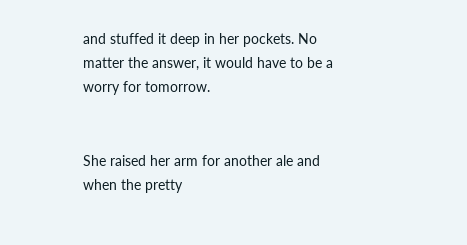and stuffed it deep in her pockets. No matter the answer, it would have to be a worry for tomorrow.


She raised her arm for another ale and when the pretty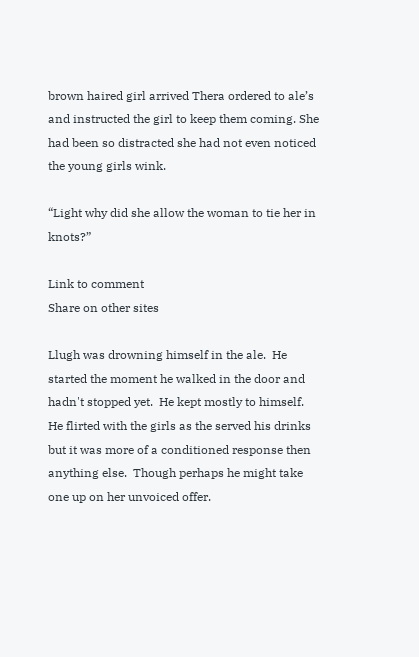brown haired girl arrived Thera ordered to ale’s and instructed the girl to keep them coming. She had been so distracted she had not even noticed the young girls wink.

“Light why did she allow the woman to tie her in knots?”

Link to comment
Share on other sites

Llugh was drowning himself in the ale.  He started the moment he walked in the door and hadn't stopped yet.  He kept mostly to himself.  He flirted with the girls as the served his drinks but it was more of a conditioned response then anything else.  Though perhaps he might take one up on her unvoiced offer.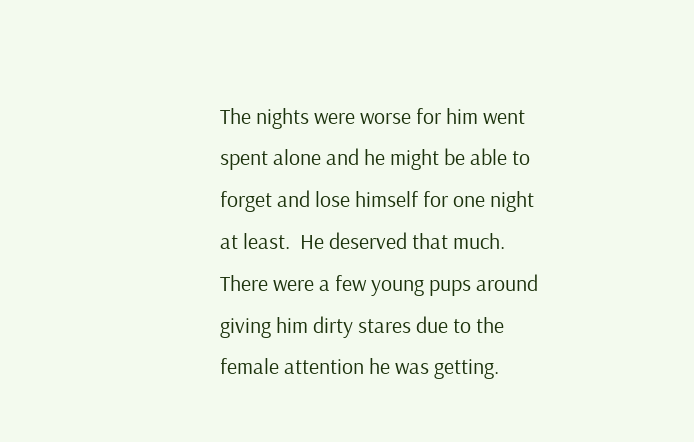The nights were worse for him went spent alone and he might be able to forget and lose himself for one night at least.  He deserved that much.  There were a few young pups around giving him dirty stares due to the female attention he was getting.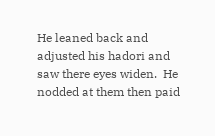He leaned back and adjusted his hadori and saw there eyes widen.  He nodded at them then paid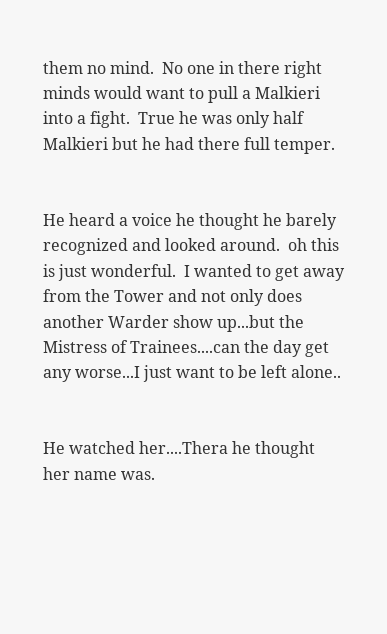them no mind.  No one in there right minds would want to pull a Malkieri into a fight.  True he was only half Malkieri but he had there full temper.


He heard a voice he thought he barely recognized and looked around.  oh this is just wonderful.  I wanted to get away from the Tower and not only does another Warder show up...but the Mistress of Trainees....can the day get any worse...I just want to be left alone..


He watched her....Thera he thought her name was.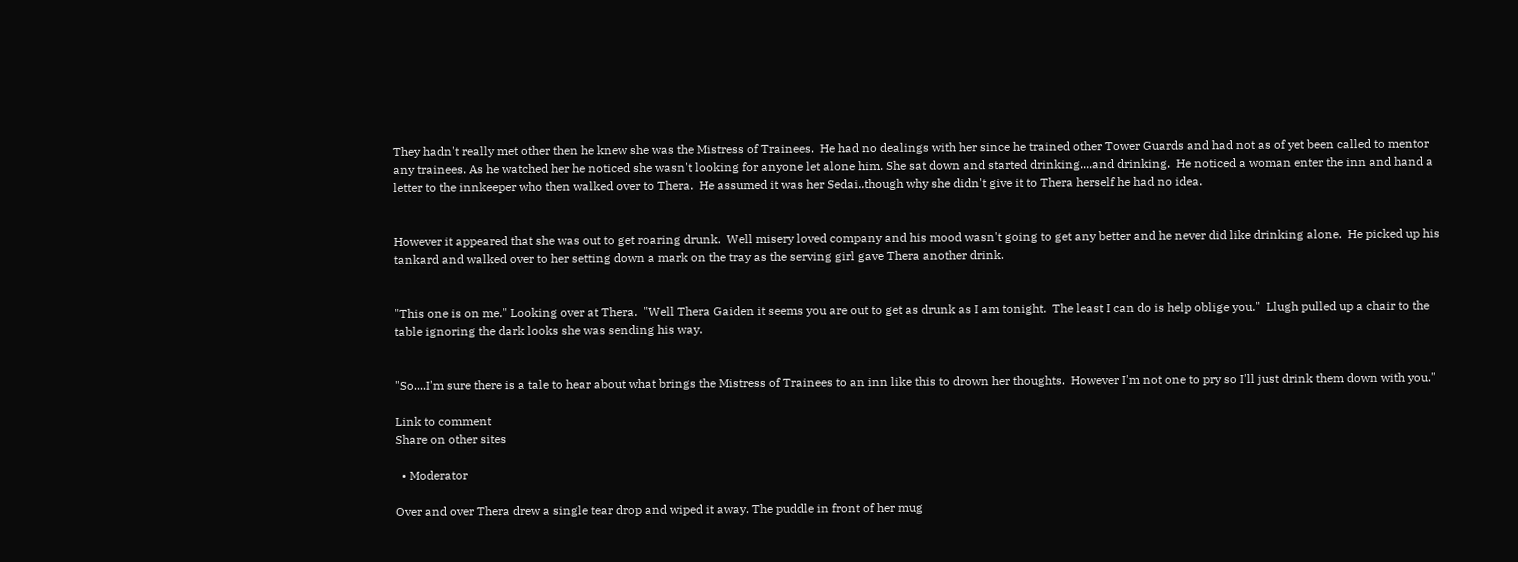They hadn't really met other then he knew she was the Mistress of Trainees.  He had no dealings with her since he trained other Tower Guards and had not as of yet been called to mentor any trainees. As he watched her he noticed she wasn't looking for anyone let alone him. She sat down and started drinking....and drinking.  He noticed a woman enter the inn and hand a letter to the innkeeper who then walked over to Thera.  He assumed it was her Sedai..though why she didn't give it to Thera herself he had no idea.


However it appeared that she was out to get roaring drunk.  Well misery loved company and his mood wasn't going to get any better and he never did like drinking alone.  He picked up his tankard and walked over to her setting down a mark on the tray as the serving girl gave Thera another drink.


"This one is on me." Looking over at Thera.  "Well Thera Gaiden it seems you are out to get as drunk as I am tonight.  The least I can do is help oblige you."  Llugh pulled up a chair to the table ignoring the dark looks she was sending his way.


"So....I'm sure there is a tale to hear about what brings the Mistress of Trainees to an inn like this to drown her thoughts.  However I'm not one to pry so I'll just drink them down with you."

Link to comment
Share on other sites

  • Moderator

Over and over Thera drew a single tear drop and wiped it away. The puddle in front of her mug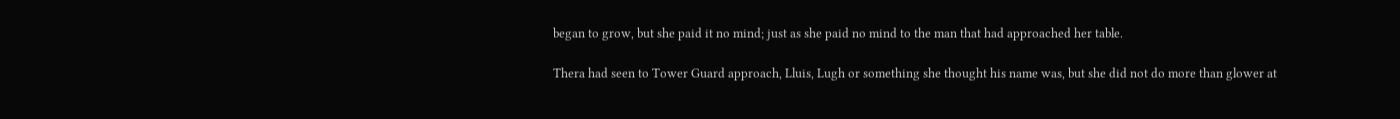began to grow, but she paid it no mind; just as she paid no mind to the man that had approached her table.

Thera had seen to Tower Guard approach, Lluis, Lugh or something she thought his name was, but she did not do more than glower at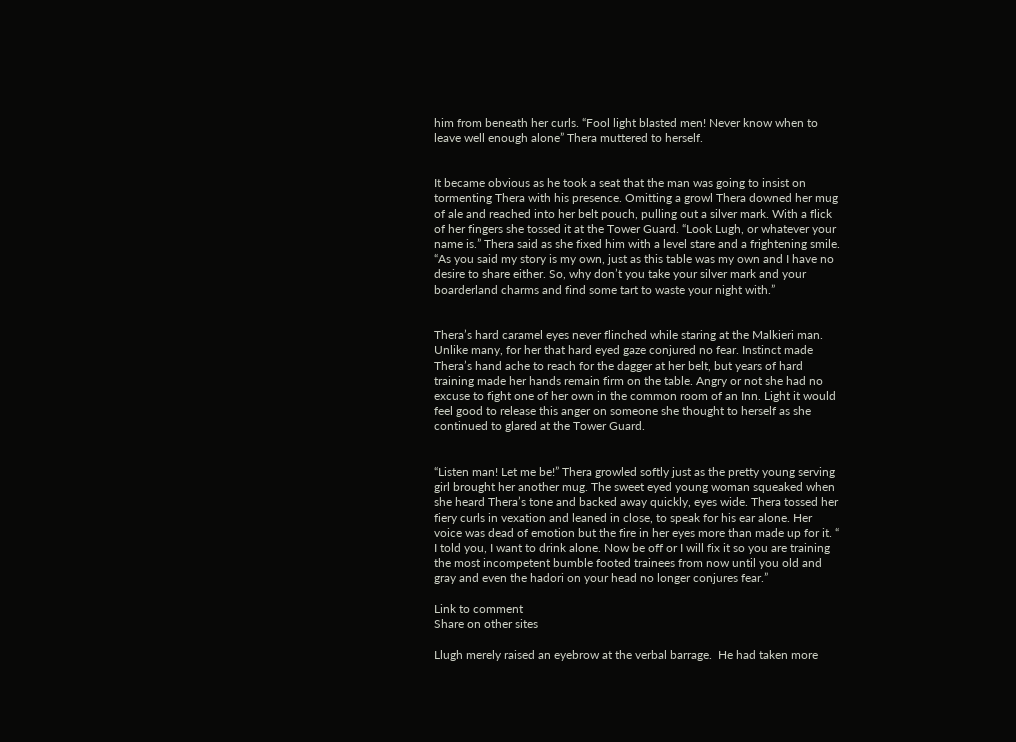him from beneath her curls. “Fool light blasted men! Never know when to leave well enough alone” Thera muttered to herself.


It became obvious as he took a seat that the man was going to insist on tormenting Thera with his presence. Omitting a growl Thera downed her mug of ale and reached into her belt pouch, pulling out a silver mark. With a flick of her fingers she tossed it at the Tower Guard. “Look Lugh, or whatever your name is.” Thera said as she fixed him with a level stare and a frightening smile. “As you said my story is my own, just as this table was my own and I have no desire to share either. So, why don’t you take your silver mark and your boarderland charms and find some tart to waste your night with.”


Thera’s hard caramel eyes never flinched while staring at the Malkieri man. Unlike many, for her that hard eyed gaze conjured no fear. Instinct made Thera’s hand ache to reach for the dagger at her belt, but years of hard training made her hands remain firm on the table. Angry or not she had no excuse to fight one of her own in the common room of an Inn. Light it would feel good to release this anger on someone she thought to herself as she continued to glared at the Tower Guard.


“Listen man! Let me be!” Thera growled softly just as the pretty young serving girl brought her another mug. The sweet eyed young woman squeaked when she heard Thera’s tone and backed away quickly, eyes wide. Thera tossed her fiery curls in vexation and leaned in close, to speak for his ear alone. Her voice was dead of emotion but the fire in her eyes more than made up for it. “ I told you, I want to drink alone. Now be off or I will fix it so you are training the most incompetent bumble footed trainees from now until you old and gray and even the hadori on your head no longer conjures fear.”

Link to comment
Share on other sites

Llugh merely raised an eyebrow at the verbal barrage.  He had taken more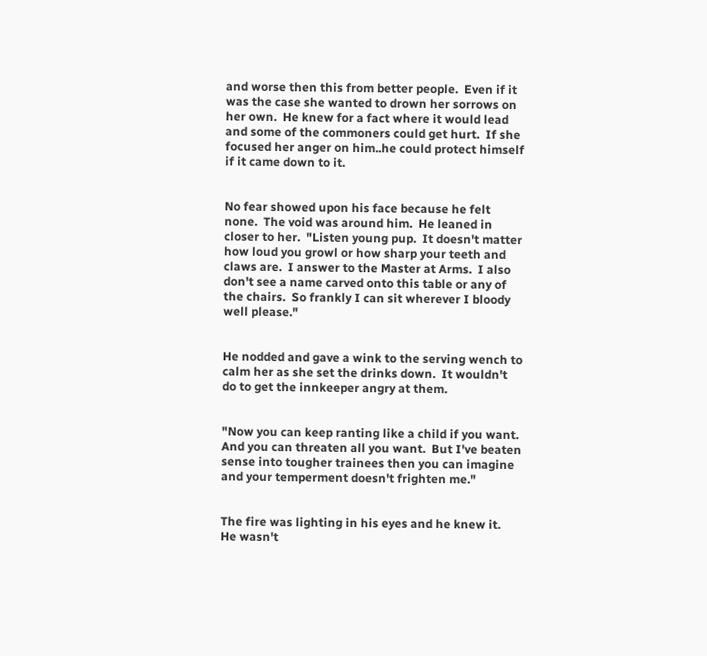and worse then this from better people.  Even if it was the case she wanted to drown her sorrows on her own.  He knew for a fact where it would lead and some of the commoners could get hurt.  If she focused her anger on him..he could protect himself if it came down to it.


No fear showed upon his face because he felt none.  The void was around him.  He leaned in closer to her.  "Listen young pup.  It doesn't matter how loud you growl or how sharp your teeth and claws are.  I answer to the Master at Arms.  I also don't see a name carved onto this table or any of the chairs.  So frankly I can sit wherever I bloody well please."


He nodded and gave a wink to the serving wench to calm her as she set the drinks down.  It wouldn't do to get the innkeeper angry at them.


"Now you can keep ranting like a child if you want.  And you can threaten all you want.  But I've beaten sense into tougher trainees then you can imagine and your temperment doesn't frighten me."


The fire was lighting in his eyes and he knew it.  He wasn't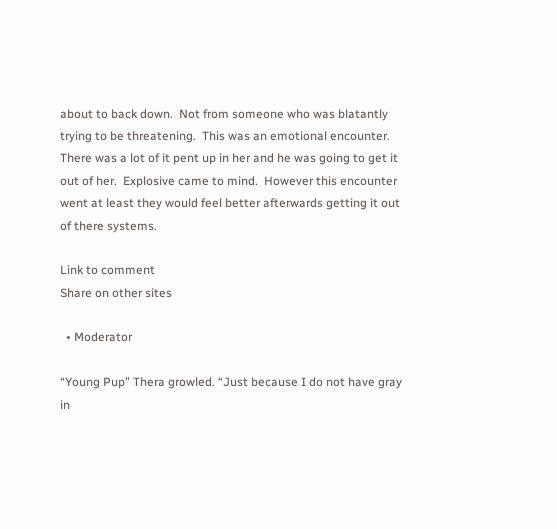about to back down.  Not from someone who was blatantly trying to be threatening.  This was an emotional encounter.  There was a lot of it pent up in her and he was going to get it out of her.  Explosive came to mind.  However this encounter went at least they would feel better afterwards getting it out of there systems.

Link to comment
Share on other sites

  • Moderator

“Young Pup” Thera growled. “Just because I do not have gray in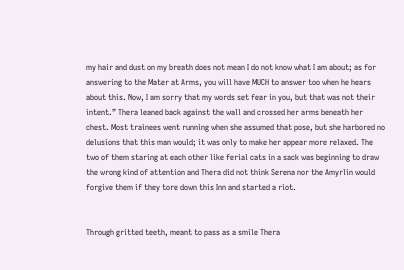my hair and dust on my breath does not mean I do not know what I am about; as for answering to the Mater at Arms, you will have MUCH to answer too when he hears about this. Now, I am sorry that my words set fear in you, but that was not their intent.” Thera leaned back against the wall and crossed her arms beneath her chest. Most trainees went running when she assumed that pose, but she harbored no delusions that this man would; it was only to make her appear more relaxed. The two of them staring at each other like ferial cats in a sack was beginning to draw the wrong kind of attention and Thera did not think Serena nor the Amyrlin would forgive them if they tore down this Inn and started a riot.


Through gritted teeth, meant to pass as a smile Thera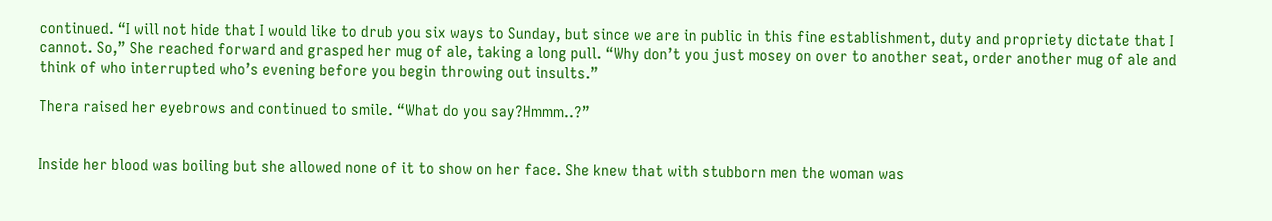continued. “I will not hide that I would like to drub you six ways to Sunday, but since we are in public in this fine establishment, duty and propriety dictate that I cannot. So,” She reached forward and grasped her mug of ale, taking a long pull. “Why don’t you just mosey on over to another seat, order another mug of ale and think of who interrupted who’s evening before you begin throwing out insults.”

Thera raised her eyebrows and continued to smile. “What do you say?Hmmm..?”


Inside her blood was boiling but she allowed none of it to show on her face. She knew that with stubborn men the woman was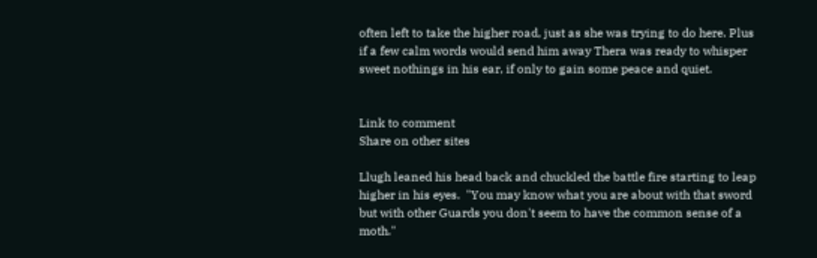often left to take the higher road, just as she was trying to do here. Plus if a few calm words would send him away Thera was ready to whisper sweet nothings in his ear, if only to gain some peace and quiet.


Link to comment
Share on other sites

Llugh leaned his head back and chuckled the battle fire starting to leap higher in his eyes.  "You may know what you are about with that sword but with other Guards you don't seem to have the common sense of a moth."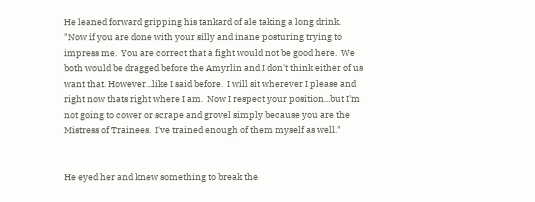He leaned forward gripping his tankard of ale taking a long drink.  "Now if you are done with your silly and inane posturing trying to impress me.  You are correct that a fight would not be good here.  We both would be dragged before the Amyrlin and I don't think either of us want that. However...like I said before.  I will sit wherever I please and right now thats right where I am.  Now I respect your position...but I'm not going to cower or scrape and grovel simply because you are the Mistress of Trainees.  I've trained enough of them myself as well."


He eyed her and knew something to break the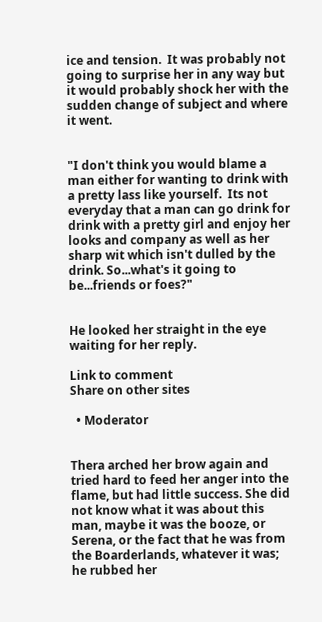ice and tension.  It was probably not going to surprise her in any way but it would probably shock her with the sudden change of subject and where it went.


"I don't think you would blame a man either for wanting to drink with a pretty lass like yourself.  Its not everyday that a man can go drink for drink with a pretty girl and enjoy her looks and company as well as her sharp wit which isn't dulled by the drink. So...what's it going to be...friends or foes?"


He looked her straight in the eye waiting for her reply.

Link to comment
Share on other sites

  • Moderator


Thera arched her brow again and tried hard to feed her anger into the flame, but had little success. She did not know what it was about this man, maybe it was the booze, or Serena, or the fact that he was from the Boarderlands, whatever it was; he rubbed her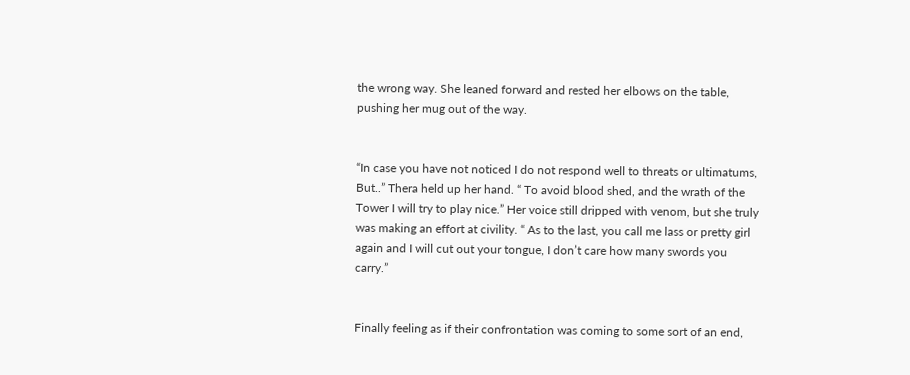the wrong way. She leaned forward and rested her elbows on the table, pushing her mug out of the way.


“In case you have not noticed I do not respond well to threats or ultimatums, But..” Thera held up her hand. “ To avoid blood shed, and the wrath of the Tower I will try to play nice.” Her voice still dripped with venom, but she truly was making an effort at civility. “ As to the last, you call me lass or pretty girl again and I will cut out your tongue, I don’t care how many swords you carry.”


Finally feeling as if their confrontation was coming to some sort of an end,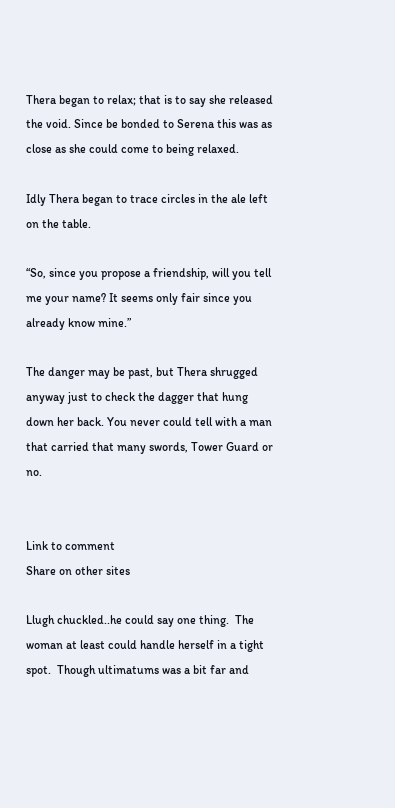Thera began to relax; that is to say she released the void. Since be bonded to Serena this was as close as she could come to being relaxed.

Idly Thera began to trace circles in the ale left on the table.

“So, since you propose a friendship, will you tell me your name? It seems only fair since you already know mine.”

The danger may be past, but Thera shrugged anyway just to check the dagger that hung down her back. You never could tell with a man that carried that many swords, Tower Guard or no.


Link to comment
Share on other sites

Llugh chuckled..he could say one thing.  The woman at least could handle herself in a tight spot.  Though ultimatums was a bit far and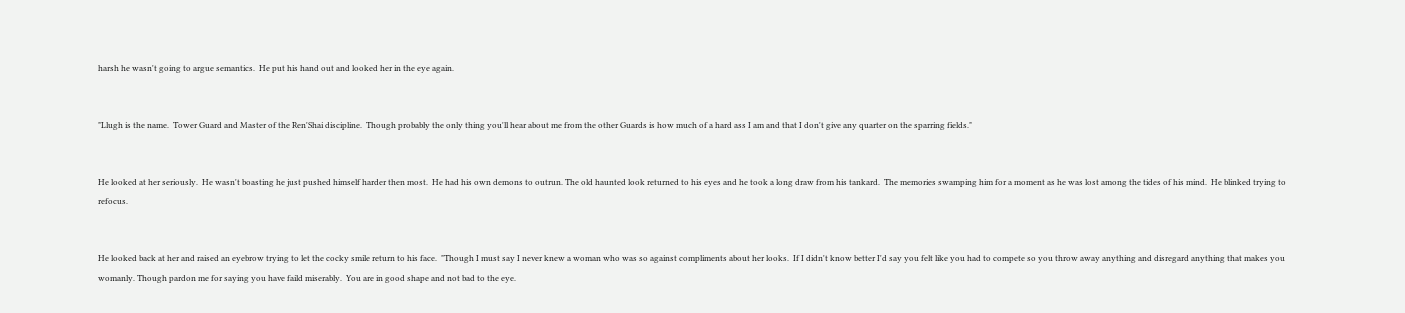harsh he wasn't going to argue semantics.  He put his hand out and looked her in the eye again.


"Llugh is the name.  Tower Guard and Master of the Ren'Shai discipline.  Though probably the only thing you'll hear about me from the other Guards is how much of a hard ass I am and that I don't give any quarter on the sparring fields."


He looked at her seriously.  He wasn't boasting he just pushed himself harder then most.  He had his own demons to outrun. The old haunted look returned to his eyes and he took a long draw from his tankard.  The memories swamping him for a moment as he was lost among the tides of his mind.  He blinked trying to refocus.


He looked back at her and raised an eyebrow trying to let the cocky smile return to his face.  "Though I must say I never knew a woman who was so against compliments about her looks.  If I didn't know better I'd say you felt like you had to compete so you throw away anything and disregard anything that makes you womanly. Though pardon me for saying you have faild miserably.  You are in good shape and not bad to the eye.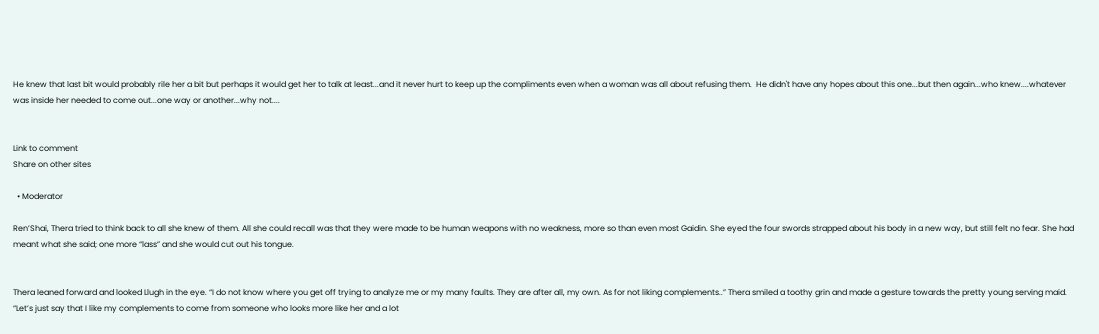He knew that last bit would probably rile her a bit but perhaps it would get her to talk at least...and it never hurt to keep up the compliments even when a woman was all about refusing them.  He didn't have any hopes about this one...but then again...who knew....whatever was inside her needed to come out...one way or another...why not....


Link to comment
Share on other sites

  • Moderator

Ren’Shai, Thera tried to think back to all she knew of them. All she could recall was that they were made to be human weapons with no weakness, more so than even most Gaidin. She eyed the four swords strapped about his body in a new way, but still felt no fear. She had meant what she said; one more “lass” and she would cut out his tongue.


Thera leaned forward and looked Llugh in the eye. “I do not know where you get off trying to analyze me or my many faults. They are after all, my own. As for not liking complements..” Thera smiled a toothy grin and made a gesture towards the pretty young serving maid. “Let’s just say that I like my complements to come from someone who looks more like her and a lot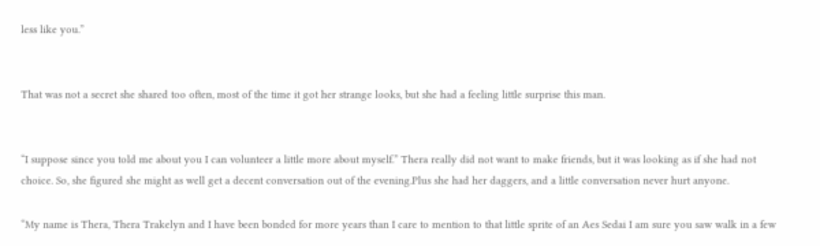less like you.”


That was not a secret she shared too often, most of the time it got her strange looks, but she had a feeling little surprise this man.


“I suppose since you told me about you I can volunteer a little more about myself.” Thera really did not want to make friends, but it was looking as if she had not choice. So, she figured she might as well get a decent conversation out of the evening.Plus she had her daggers, and a little conversation never hurt anyone.

“My name is Thera, Thera Trakelyn and I have been bonded for more years than I care to mention to that little sprite of an Aes Sedai I am sure you saw walk in a few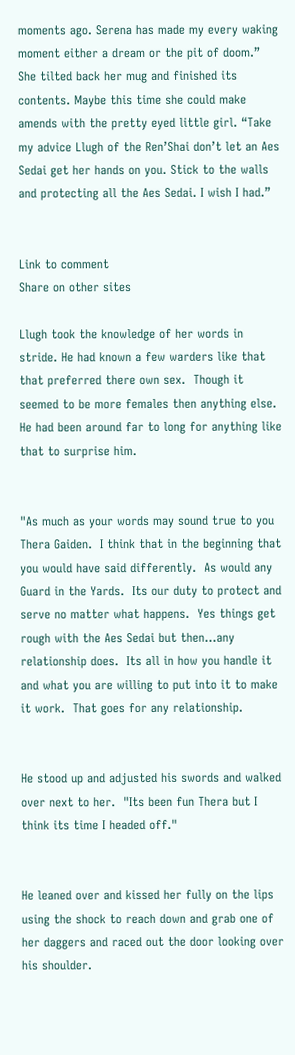moments ago. Serena has made my every waking moment either a dream or the pit of doom.” She tilted back her mug and finished its contents. Maybe this time she could make amends with the pretty eyed little girl. “Take my advice Llugh of the Ren’Shai don’t let an Aes Sedai get her hands on you. Stick to the walls and protecting all the Aes Sedai. I wish I had.”


Link to comment
Share on other sites

Llugh took the knowledge of her words in stride. He had known a few warders like that that preferred there own sex.  Though it seemed to be more females then anything else.  He had been around far to long for anything like that to surprise him.


"As much as your words may sound true to you Thera Gaiden.  I think that in the beginning that you would have said differently.  As would any Guard in the Yards.  Its our duty to protect and serve no matter what happens.  Yes things get rough with the Aes Sedai but then...any relationship does.  Its all in how you handle it and what you are willing to put into it to make it work.  That goes for any relationship.


He stood up and adjusted his swords and walked over next to her.  "Its been fun Thera but I think its time I headed off."


He leaned over and kissed her fully on the lips using the shock to reach down and grab one of her daggers and raced out the door looking over his shoulder.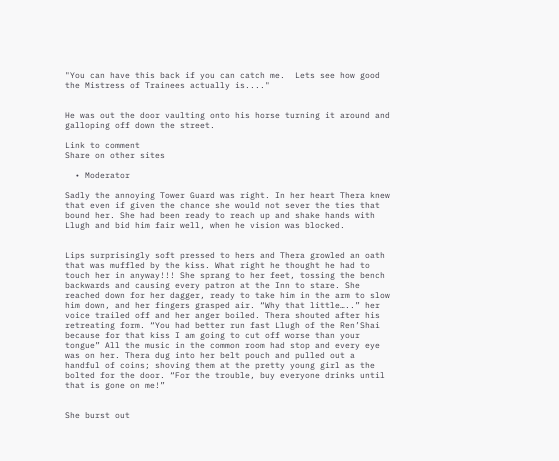"You can have this back if you can catch me.  Lets see how good the Mistress of Trainees actually is...."


He was out the door vaulting onto his horse turning it around and galloping off down the street.

Link to comment
Share on other sites

  • Moderator

Sadly the annoying Tower Guard was right. In her heart Thera knew that even if given the chance she would not sever the ties that bound her. She had been ready to reach up and shake hands with Llugh and bid him fair well, when he vision was blocked.


Lips surprisingly soft pressed to hers and Thera growled an oath that was muffled by the kiss. What right he thought he had to touch her in anyway!!! She sprang to her feet, tossing the bench backwards and causing every patron at the Inn to stare. She reached down for her dagger, ready to take him in the arm to slow him down, and her fingers grasped air. “Why that little…..” her voice trailed off and her anger boiled. Thera shouted after his retreating form. “You had better run fast Llugh of the Ren’Shai because for that kiss I am going to cut off worse than your tongue” All the music in the common room had stop and every eye was on her. Thera dug into her belt pouch and pulled out a handful of coins; shoving them at the pretty young girl as the bolted for the door. “For the trouble, buy everyone drinks until that is gone on me!”


She burst out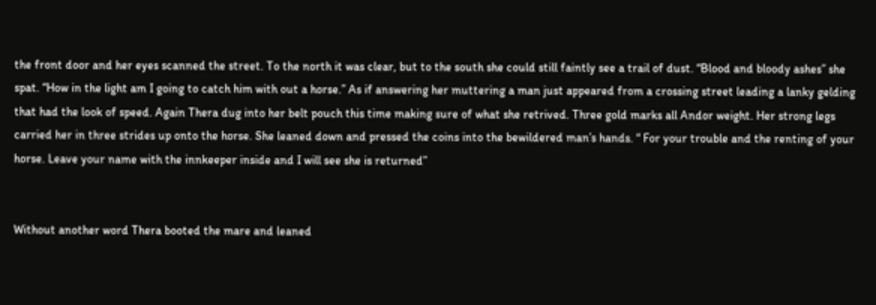the front door and her eyes scanned the street. To the north it was clear, but to the south she could still faintly see a trail of dust. “Blood and bloody ashes” she spat. “How in the light am I going to catch him with out a horse.” As if answering her muttering a man just appeared from a crossing street leading a lanky gelding that had the look of speed. Again Thera dug into her belt pouch this time making sure of what she retrived. Three gold marks all Andor weight. Her strong legs carried her in three strides up onto the horse. She leaned down and pressed the coins into the bewildered man’s hands. “ For your trouble and the renting of your horse. Leave your name with the innkeeper inside and I will see she is returned”


Without another word Thera booted the mare and leaned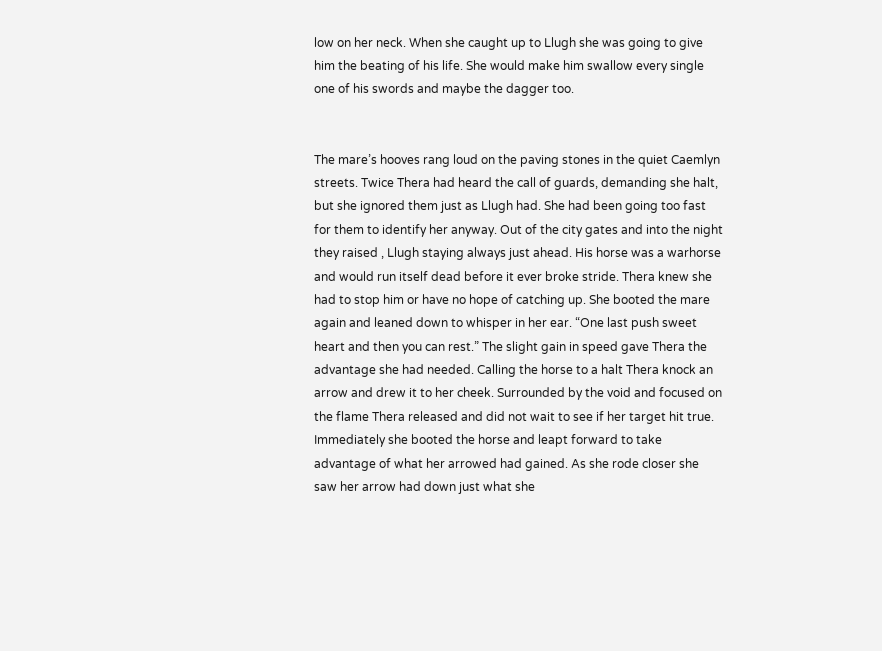low on her neck. When she caught up to Llugh she was going to give him the beating of his life. She would make him swallow every single one of his swords and maybe the dagger too.


The mare’s hooves rang loud on the paving stones in the quiet Caemlyn streets. Twice Thera had heard the call of guards, demanding she halt, but she ignored them just as Llugh had. She had been going too fast for them to identify her anyway. Out of the city gates and into the night they raised , Llugh staying always just ahead. His horse was a warhorse and would run itself dead before it ever broke stride. Thera knew she had to stop him or have no hope of catching up. She booted the mare again and leaned down to whisper in her ear. “One last push sweet heart and then you can rest.” The slight gain in speed gave Thera the advantage she had needed. Calling the horse to a halt Thera knock an arrow and drew it to her cheek. Surrounded by the void and focused on the flame Thera released and did not wait to see if her target hit true. Immediately she booted the horse and leapt forward to take advantage of what her arrowed had gained. As she rode closer she saw her arrow had down just what she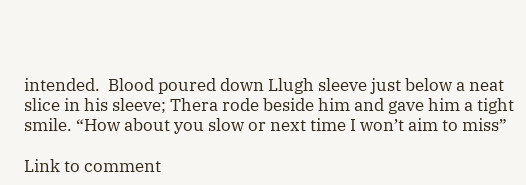intended.  Blood poured down Llugh sleeve just below a neat slice in his sleeve; Thera rode beside him and gave him a tight smile. “How about you slow or next time I won’t aim to miss”

Link to comment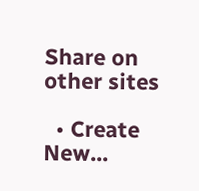Share on other sites

  • Create New...